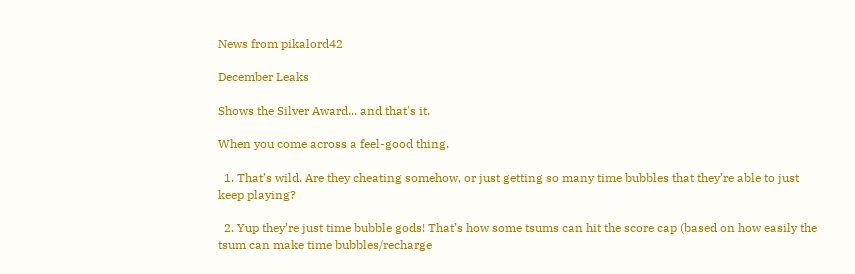News from pikalord42

December Leaks

Shows the Silver Award... and that's it.

When you come across a feel-good thing.

  1. That’s wild. Are they cheating somehow, or just getting so many time bubbles that they’re able to just keep playing?

  2. Yup they’re just time bubble gods! That’s how some tsums can hit the score cap (based on how easily the tsum can make time bubbles/recharge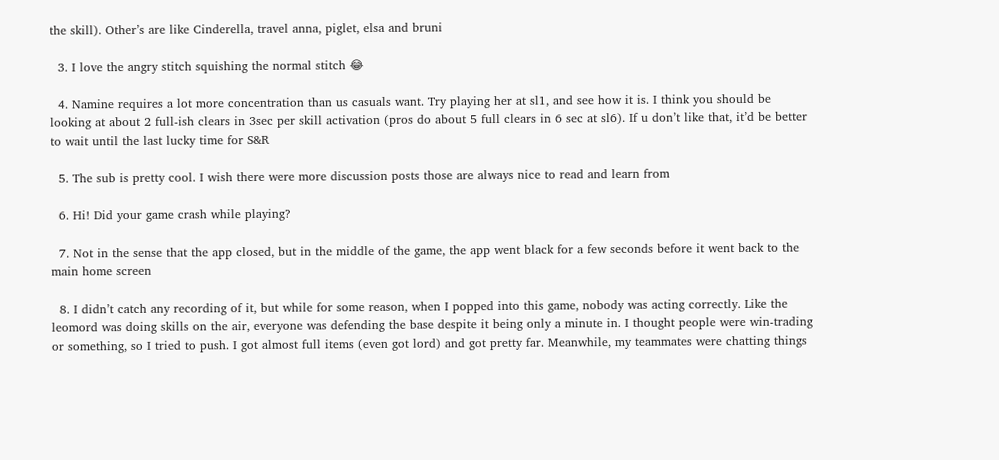the skill). Other’s are like Cinderella, travel anna, piglet, elsa and bruni

  3. I love the angry stitch squishing the normal stitch 😂

  4. Namine requires a lot more concentration than us casuals want. Try playing her at sl1, and see how it is. I think you should be looking at about 2 full-ish clears in 3sec per skill activation (pros do about 5 full clears in 6 sec at sl6). If u don’t like that, it’d be better to wait until the last lucky time for S&R

  5. The sub is pretty cool. I wish there were more discussion posts those are always nice to read and learn from

  6. Hi! Did your game crash while playing?

  7. Not in the sense that the app closed, but in the middle of the game, the app went black for a few seconds before it went back to the main home screen

  8. I didn’t catch any recording of it, but while for some reason, when I popped into this game, nobody was acting correctly. Like the leomord was doing skills on the air, everyone was defending the base despite it being only a minute in. I thought people were win-trading or something, so I tried to push. I got almost full items (even got lord) and got pretty far. Meanwhile, my teammates were chatting things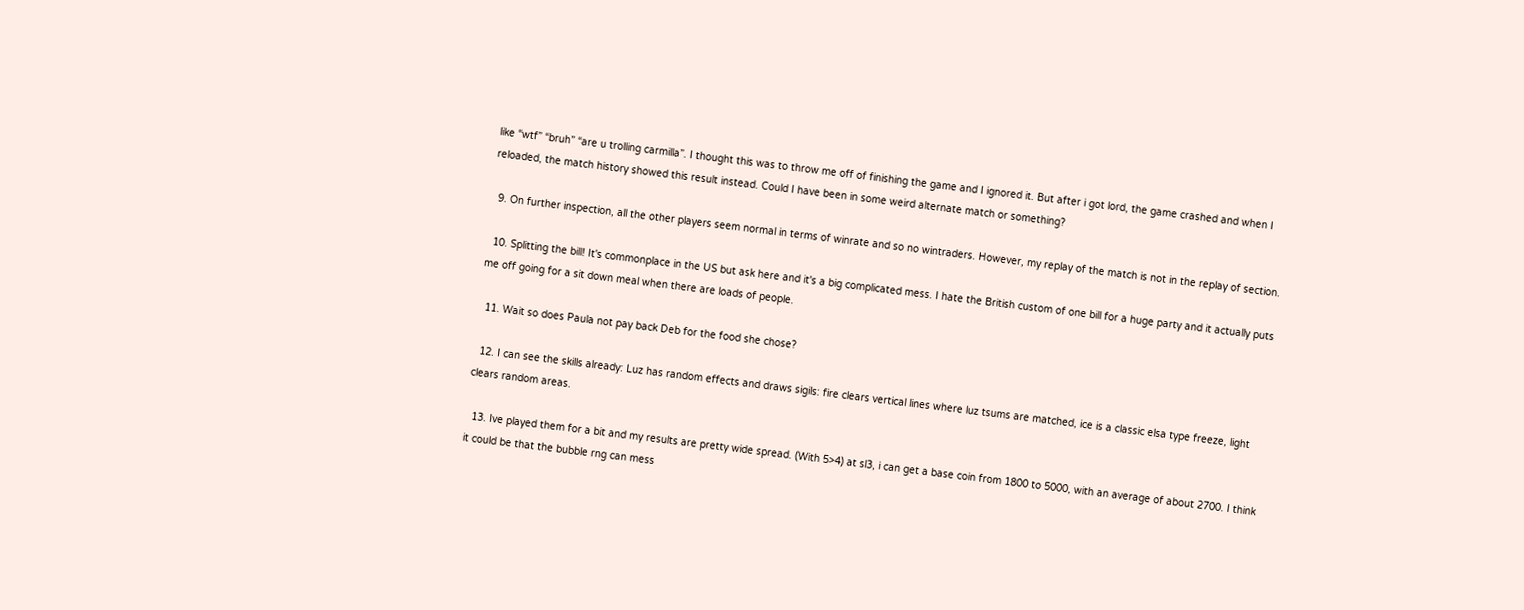like “wtf” “bruh” “are u trolling carmilla”. I thought this was to throw me off of finishing the game and I ignored it. But after i got lord, the game crashed and when I reloaded, the match history showed this result instead. Could I have been in some weird alternate match or something?

  9. On further inspection, all the other players seem normal in terms of winrate and so no wintraders. However, my replay of the match is not in the replay of section.

  10. Splitting the bill! It's commonplace in the US but ask here and it's a big complicated mess. I hate the British custom of one bill for a huge party and it actually puts me off going for a sit down meal when there are loads of people.

  11. Wait so does Paula not pay back Deb for the food she chose?

  12. I can see the skills already: Luz has random effects and draws sigils: fire clears vertical lines where luz tsums are matched, ice is a classic elsa type freeze, light clears random areas.

  13. Ive played them for a bit and my results are pretty wide spread. (With 5>4) at sl3, i can get a base coin from 1800 to 5000, with an average of about 2700. I think it could be that the bubble rng can mess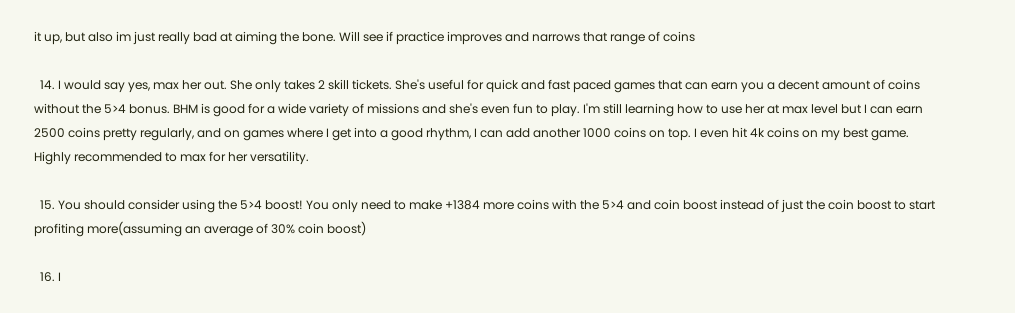it up, but also im just really bad at aiming the bone. Will see if practice improves and narrows that range of coins

  14. I would say yes, max her out. She only takes 2 skill tickets. She's useful for quick and fast paced games that can earn you a decent amount of coins without the 5>4 bonus. BHM is good for a wide variety of missions and she's even fun to play. I'm still learning how to use her at max level but I can earn 2500 coins pretty regularly, and on games where I get into a good rhythm, I can add another 1000 coins on top. I even hit 4k coins on my best game. Highly recommended to max for her versatility.

  15. You should consider using the 5>4 boost! You only need to make +1384 more coins with the 5>4 and coin boost instead of just the coin boost to start profiting more(assuming an average of 30% coin boost)

  16. I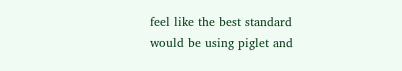feel like the best standard would be using piglet and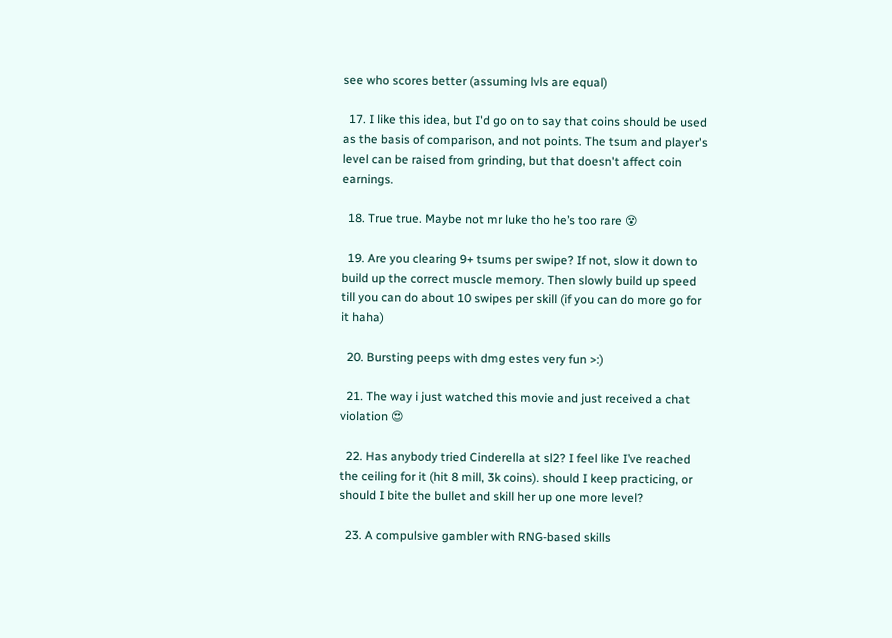see who scores better (assuming lvls are equal)

  17. I like this idea, but I'd go on to say that coins should be used as the basis of comparison, and not points. The tsum and player's level can be raised from grinding, but that doesn't affect coin earnings.

  18. True true. Maybe not mr luke tho he’s too rare 😵

  19. Are you clearing 9+ tsums per swipe? If not, slow it down to build up the correct muscle memory. Then slowly build up speed till you can do about 10 swipes per skill (if you can do more go for it haha)

  20. Bursting peeps with dmg estes very fun >:)

  21. The way i just watched this movie and just received a chat violation 😍

  22. Has anybody tried Cinderella at sl2? I feel like I’ve reached the ceiling for it (hit 8 mill, 3k coins). should I keep practicing, or should I bite the bullet and skill her up one more level?

  23. A compulsive gambler with RNG-based skills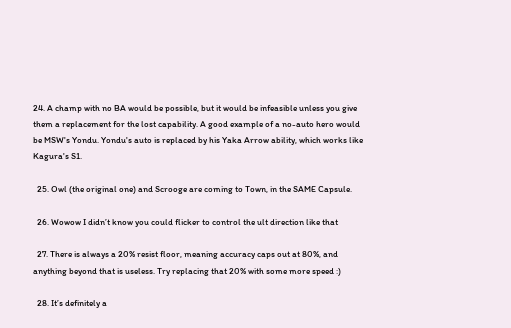24. A champ with no BA would be possible, but it would be infeasible unless you give them a replacement for the lost capability. A good example of a no-auto hero would be MSW's Yondu. Yondu's auto is replaced by his Yaka Arrow ability, which works like Kagura's S1.

  25. Owl (the original one) and Scrooge are coming to Town, in the SAME Capsule.

  26. Wowow I didn’t know you could flicker to control the ult direction like that

  27. There is always a 20% resist floor, meaning accuracy caps out at 80%, and anything beyond that is useless. Try replacing that 20% with some more speed :)

  28. It’s definitely a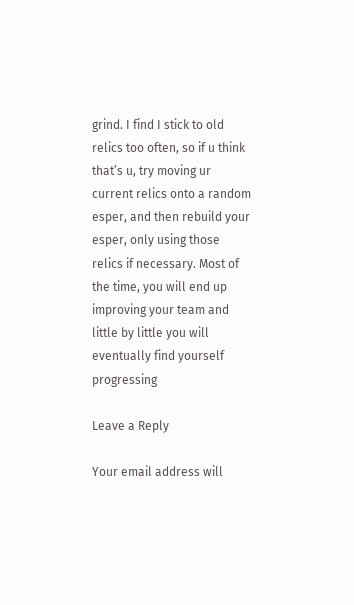grind. I find I stick to old relics too often, so if u think that’s u, try moving ur current relics onto a random esper, and then rebuild your esper, only using those relics if necessary. Most of the time, you will end up improving your team and little by little you will eventually find yourself progressing

Leave a Reply

Your email address will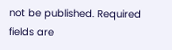not be published. Required fields are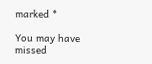marked *

You may have missed